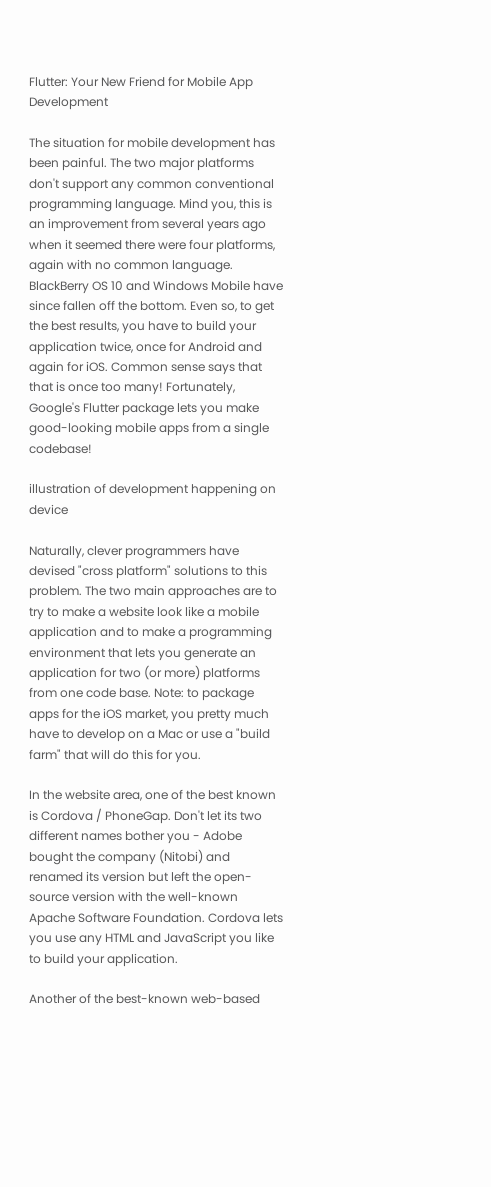Flutter: Your New Friend for Mobile App Development

The situation for mobile development has been painful. The two major platforms don't support any common conventional programming language. Mind you, this is an improvement from several years ago when it seemed there were four platforms, again with no common language. BlackBerry OS 10 and Windows Mobile have since fallen off the bottom. Even so, to get the best results, you have to build your application twice, once for Android and again for iOS. Common sense says that that is once too many! Fortunately, Google's Flutter package lets you make good-looking mobile apps from a single codebase!

illustration of development happening on device

Naturally, clever programmers have devised "cross platform" solutions to this problem. The two main approaches are to try to make a website look like a mobile application and to make a programming environment that lets you generate an application for two (or more) platforms from one code base. Note: to package apps for the iOS market, you pretty much have to develop on a Mac or use a "build farm" that will do this for you.

In the website area, one of the best known is Cordova / PhoneGap. Don't let its two different names bother you - Adobe bought the company (Nitobi) and renamed its version but left the open-source version with the well-known Apache Software Foundation. Cordova lets you use any HTML and JavaScript you like to build your application.

Another of the best-known web-based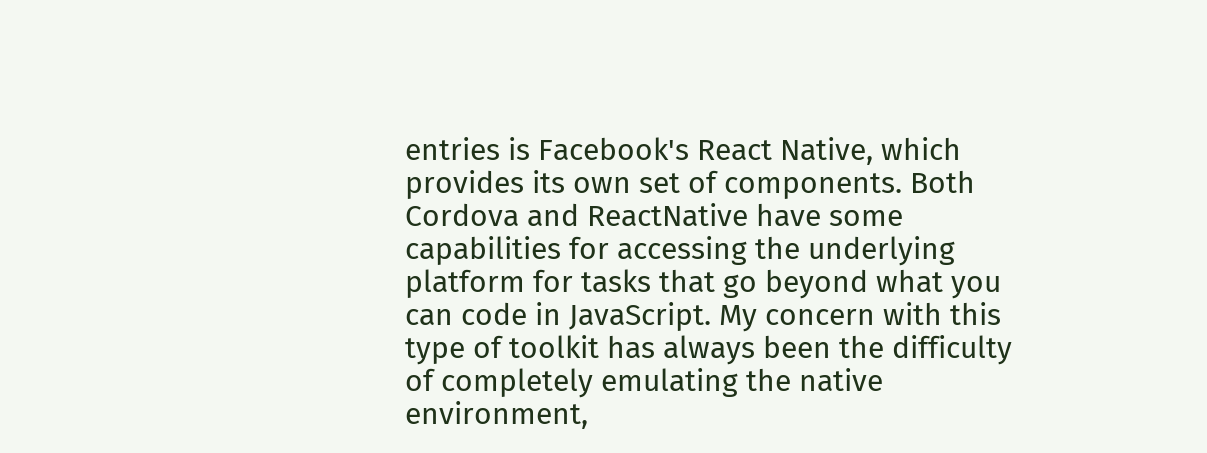entries is Facebook's React Native, which provides its own set of components. Both Cordova and ReactNative have some capabilities for accessing the underlying platform for tasks that go beyond what you can code in JavaScript. My concern with this type of toolkit has always been the difficulty of completely emulating the native environment,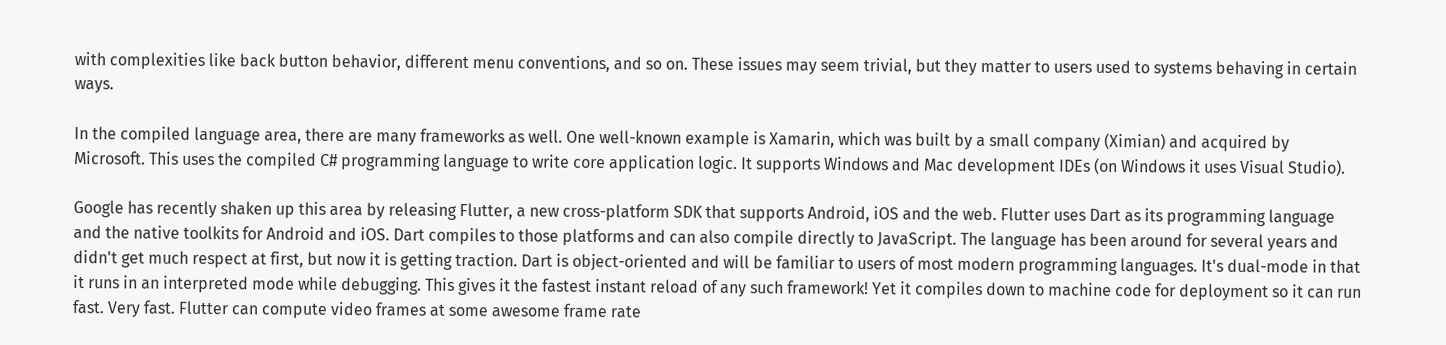with complexities like back button behavior, different menu conventions, and so on. These issues may seem trivial, but they matter to users used to systems behaving in certain ways.

In the compiled language area, there are many frameworks as well. One well-known example is Xamarin, which was built by a small company (Ximian) and acquired by Microsoft. This uses the compiled C# programming language to write core application logic. It supports Windows and Mac development IDEs (on Windows it uses Visual Studio).

Google has recently shaken up this area by releasing Flutter, a new cross-platform SDK that supports Android, iOS and the web. Flutter uses Dart as its programming language and the native toolkits for Android and iOS. Dart compiles to those platforms and can also compile directly to JavaScript. The language has been around for several years and didn't get much respect at first, but now it is getting traction. Dart is object-oriented and will be familiar to users of most modern programming languages. It's dual-mode in that it runs in an interpreted mode while debugging. This gives it the fastest instant reload of any such framework! Yet it compiles down to machine code for deployment so it can run fast. Very fast. Flutter can compute video frames at some awesome frame rate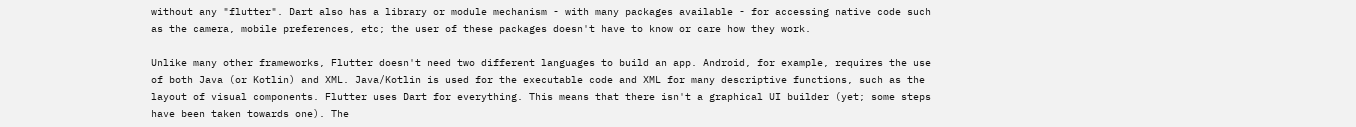without any "flutter". Dart also has a library or module mechanism - with many packages available - for accessing native code such as the camera, mobile preferences, etc; the user of these packages doesn't have to know or care how they work.

Unlike many other frameworks, Flutter doesn't need two different languages to build an app. Android, for example, requires the use of both Java (or Kotlin) and XML. Java/Kotlin is used for the executable code and XML for many descriptive functions, such as the layout of visual components. Flutter uses Dart for everything. This means that there isn't a graphical UI builder (yet; some steps have been taken towards one). The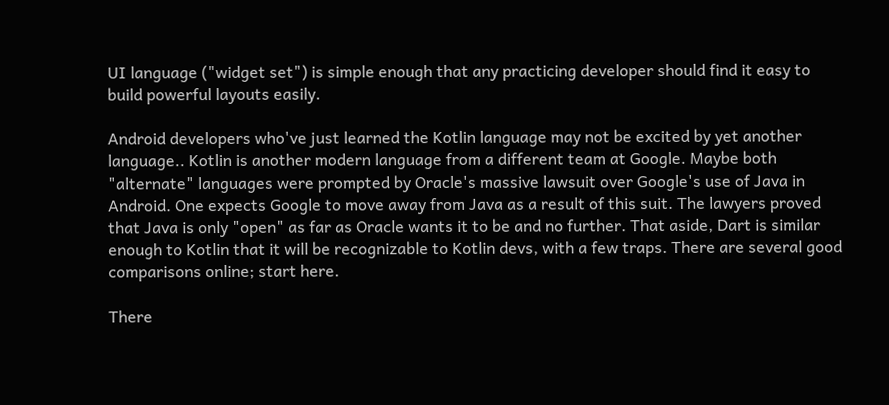UI language ("widget set") is simple enough that any practicing developer should find it easy to build powerful layouts easily.

Android developers who've just learned the Kotlin language may not be excited by yet another language.. Kotlin is another modern language from a different team at Google. Maybe both "alternate" languages were prompted by Oracle's massive lawsuit over Google's use of Java in Android. One expects Google to move away from Java as a result of this suit. The lawyers proved that Java is only "open" as far as Oracle wants it to be and no further. That aside, Dart is similar enough to Kotlin that it will be recognizable to Kotlin devs, with a few traps. There are several good comparisons online; start here.

There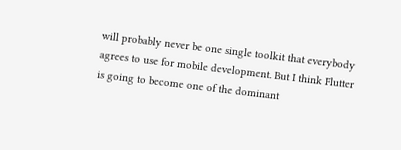will probably never be one single toolkit that everybody agrees to use for mobile development. But I think Flutter is going to become one of the dominant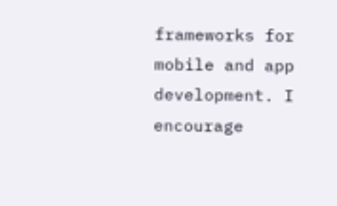frameworks for mobile and app development. I encourage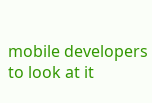mobile developers to look at it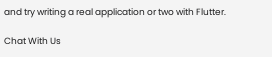and try writing a real application or two with Flutter.

Chat With Us